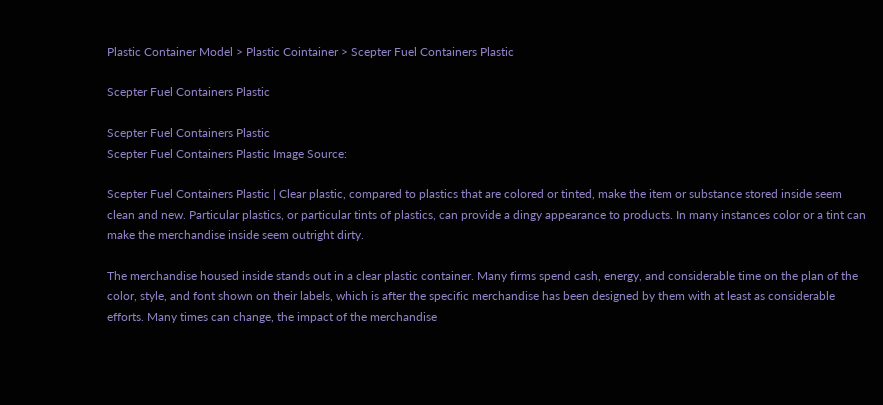Plastic Container Model > Plastic Cointainer > Scepter Fuel Containers Plastic

Scepter Fuel Containers Plastic

Scepter Fuel Containers Plastic
Scepter Fuel Containers Plastic Image Source:

Scepter Fuel Containers Plastic | Clear plastic, compared to plastics that are colored or tinted, make the item or substance stored inside seem clean and new. Particular plastics, or particular tints of plastics, can provide a dingy appearance to products. In many instances color or a tint can make the merchandise inside seem outright dirty.

The merchandise housed inside stands out in a clear plastic container. Many firms spend cash, energy, and considerable time on the plan of the color, style, and font shown on their labels, which is after the specific merchandise has been designed by them with at least as considerable efforts. Many times can change, the impact of the merchandise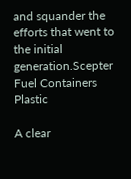and squander the efforts that went to the initial generation.Scepter Fuel Containers Plastic

A clear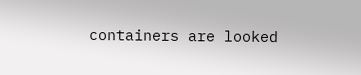containers are looked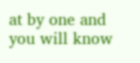at by one and you will know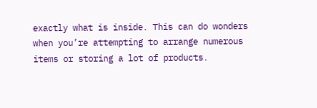exactly what is inside. This can do wonders when you’re attempting to arrange numerous items or storing a lot of products.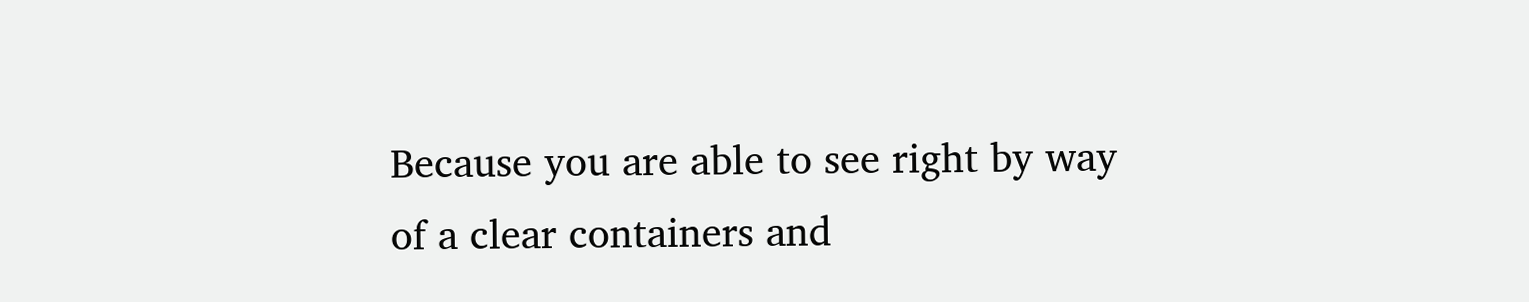Because you are able to see right by way of a clear containers and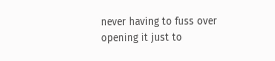never having to fuss over opening it just to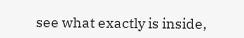see what exactly is inside,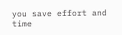you save effort and time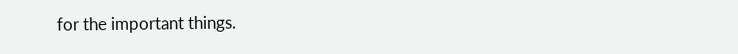for the important things.